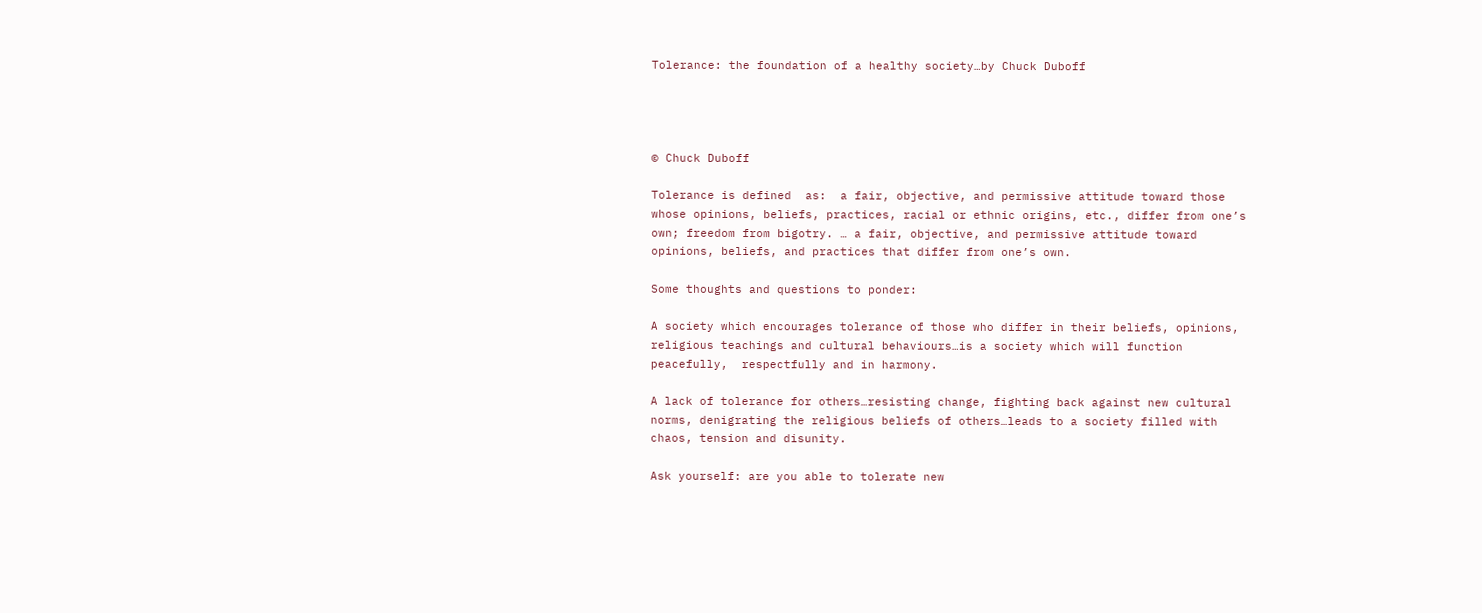Tolerance: the foundation of a healthy society…by Chuck Duboff




© Chuck Duboff

Tolerance is defined  as:  a fair, objective, and permissive attitude toward those whose opinions, beliefs, practices, racial or ethnic origins, etc., differ from one’s own; freedom from bigotry. … a fair, objective, and permissive attitude toward opinions, beliefs, and practices that differ from one’s own.

Some thoughts and questions to ponder:

A society which encourages tolerance of those who differ in their beliefs, opinions, religious teachings and cultural behaviours…is a society which will function peacefully,  respectfully and in harmony.

A lack of tolerance for others…resisting change, fighting back against new cultural norms, denigrating the religious beliefs of others…leads to a society filled with chaos, tension and disunity.

Ask yourself: are you able to tolerate new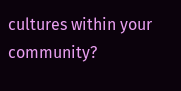cultures within your community?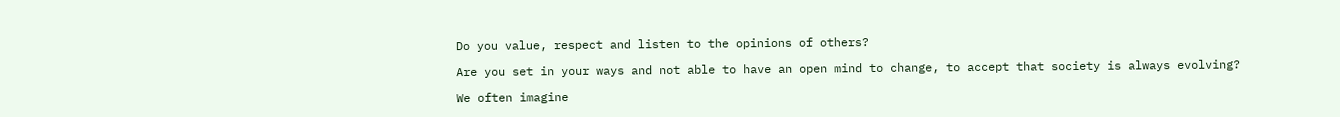Do you value, respect and listen to the opinions of others?

Are you set in your ways and not able to have an open mind to change, to accept that society is always evolving?

We often imagine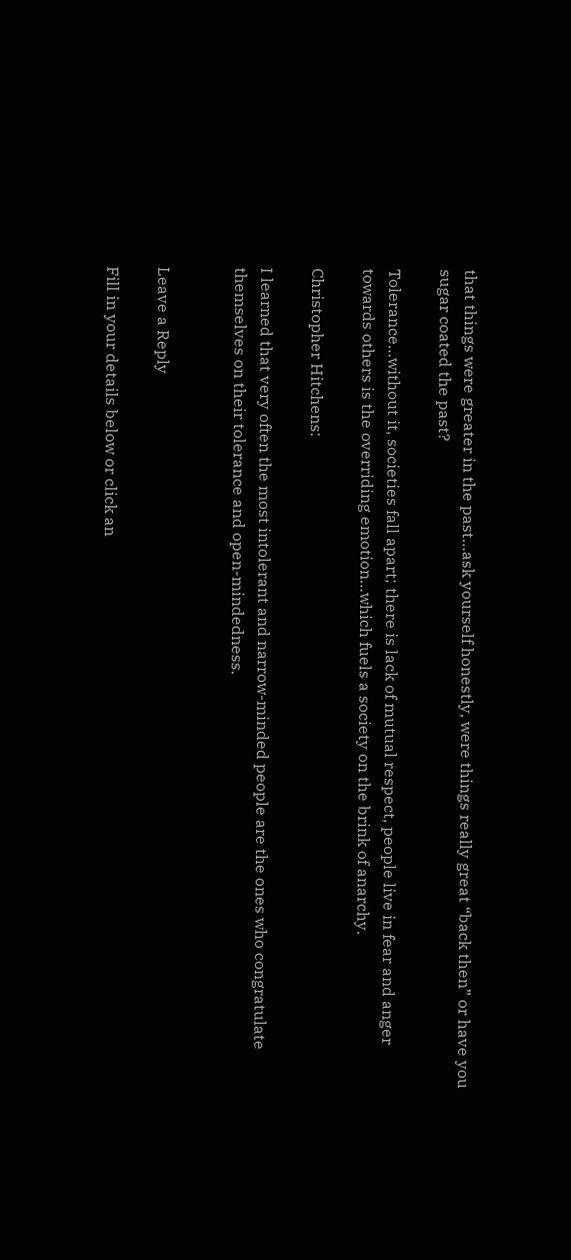that things were greater in the past…ask yourself honestly, were things really great “back then” or have you sugar coated the past?

Tolerance…without it, societies fall apart; there is lack of mutual respect, people live in fear and anger towards others is the overriding emotion…which fuels a society on the brink of anarchy.

Christopher Hitchens:

I learned that very often the most intolerant and narrow-minded people are the ones who congratulate themselves on their tolerance and open-mindedness.


Leave a Reply

Fill in your details below or click an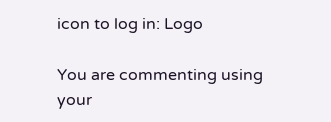icon to log in: Logo

You are commenting using your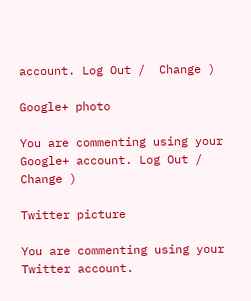account. Log Out /  Change )

Google+ photo

You are commenting using your Google+ account. Log Out /  Change )

Twitter picture

You are commenting using your Twitter account.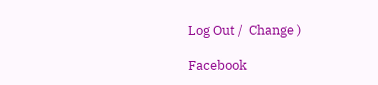Log Out /  Change )

Facebook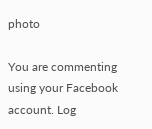photo

You are commenting using your Facebook account. Log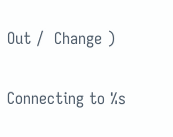Out /  Change )


Connecting to %s